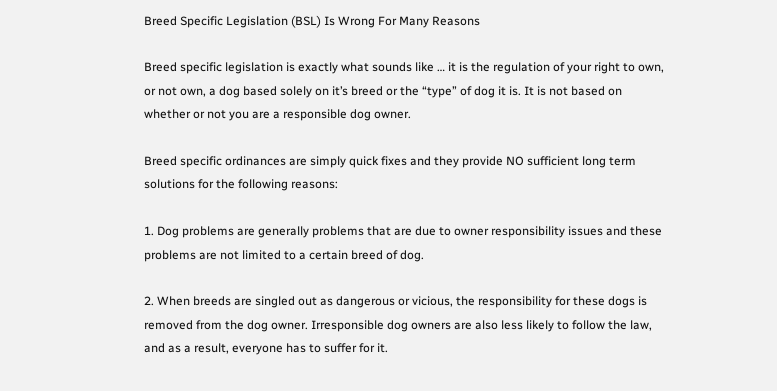Breed Specific Legislation (BSL) Is Wrong For Many Reasons

Breed specific legislation is exactly what sounds like … it is the regulation of your right to own, or not own, a dog based solely on it’s breed or the “type” of dog it is. It is not based on whether or not you are a responsible dog owner.

Breed specific ordinances are simply quick fixes and they provide NO sufficient long term solutions for the following reasons:

1. Dog problems are generally problems that are due to owner responsibility issues and these problems are not limited to a certain breed of dog.

2. When breeds are singled out as dangerous or vicious, the responsibility for these dogs is removed from the dog owner. Irresponsible dog owners are also less likely to follow the law, and as a result, everyone has to suffer for it.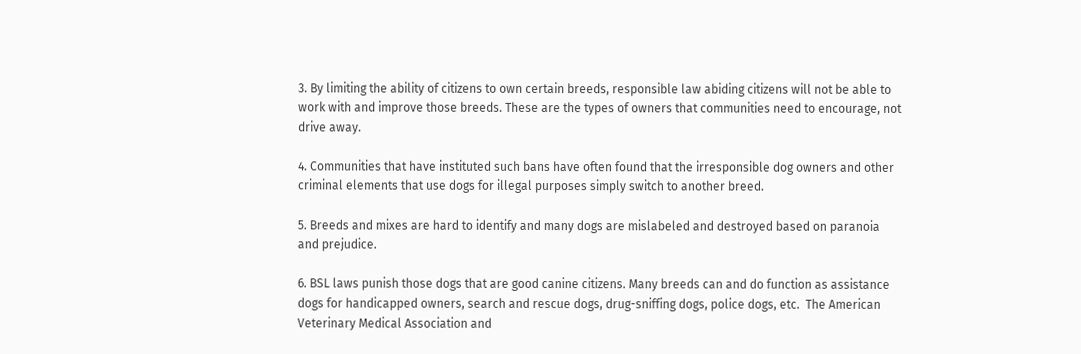3. By limiting the ability of citizens to own certain breeds, responsible law abiding citizens will not be able to work with and improve those breeds. These are the types of owners that communities need to encourage, not drive away.

4. Communities that have instituted such bans have often found that the irresponsible dog owners and other criminal elements that use dogs for illegal purposes simply switch to another breed.

5. Breeds and mixes are hard to identify and many dogs are mislabeled and destroyed based on paranoia and prejudice.

6. BSL laws punish those dogs that are good canine citizens. Many breeds can and do function as assistance dogs for handicapped owners, search and rescue dogs, drug-sniffing dogs, police dogs, etc.  The American Veterinary Medical Association and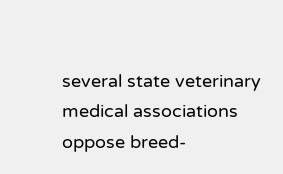several state veterinary medical associations oppose breed-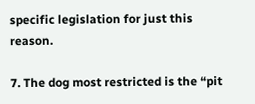specific legislation for just this reason.

7. The dog most restricted is the “pit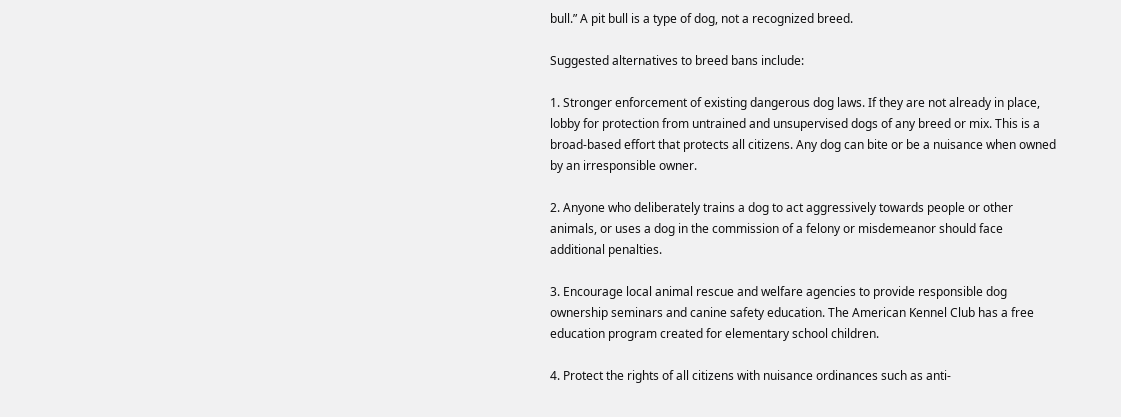bull.” A pit bull is a type of dog, not a recognized breed.

Suggested alternatives to breed bans include:

1. Stronger enforcement of existing dangerous dog laws. If they are not already in place, lobby for protection from untrained and unsupervised dogs of any breed or mix. This is a broad-based effort that protects all citizens. Any dog can bite or be a nuisance when owned by an irresponsible owner.

2. Anyone who deliberately trains a dog to act aggressively towards people or other animals, or uses a dog in the commission of a felony or misdemeanor should face additional penalties.

3. Encourage local animal rescue and welfare agencies to provide responsible dog ownership seminars and canine safety education. The American Kennel Club has a free education program created for elementary school children.

4. Protect the rights of all citizens with nuisance ordinances such as anti-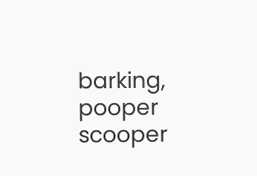barking, pooper scooper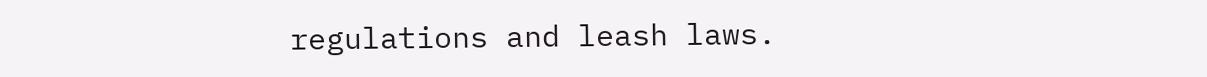regulations and leash laws.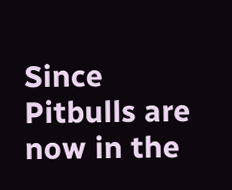Since Pitbulls are now in the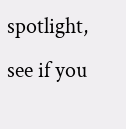spotlight, see if you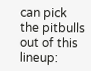can pick the pitbulls out of this lineup: